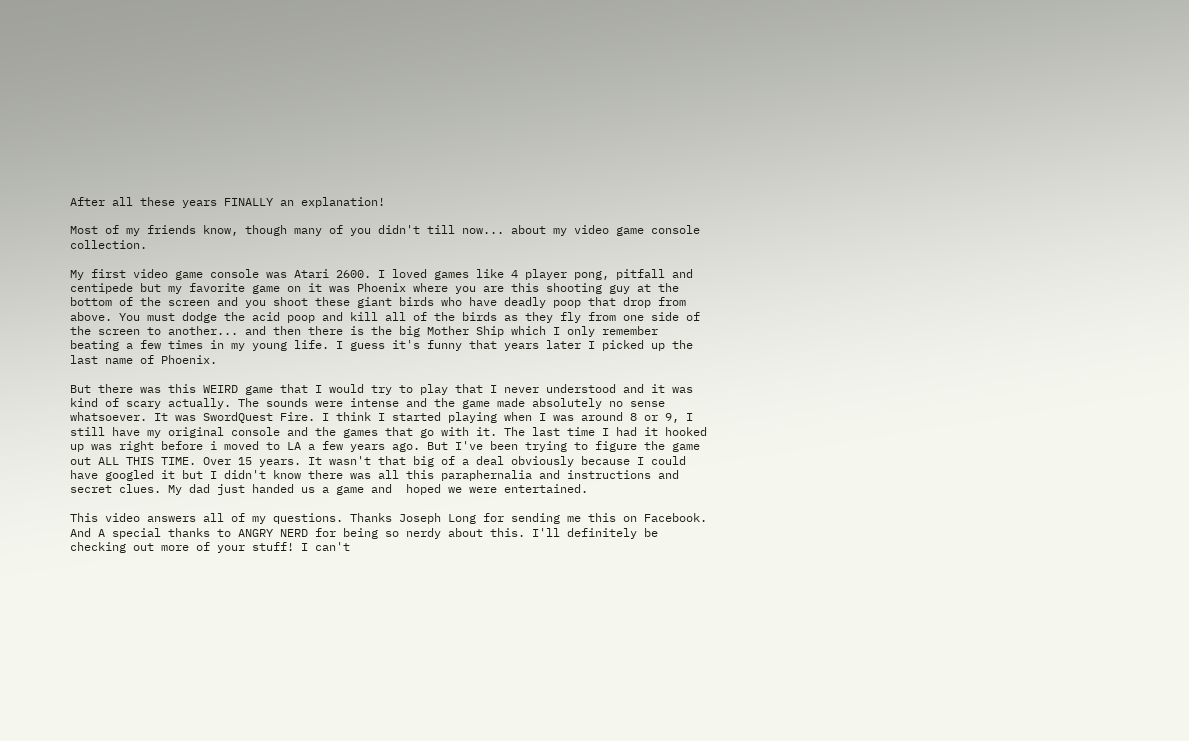After all these years FINALLY an explanation!

Most of my friends know, though many of you didn't till now... about my video game console collection.

My first video game console was Atari 2600. I loved games like 4 player pong, pitfall and centipede but my favorite game on it was Phoenix where you are this shooting guy at the bottom of the screen and you shoot these giant birds who have deadly poop that drop from above. You must dodge the acid poop and kill all of the birds as they fly from one side of the screen to another... and then there is the big Mother Ship which I only remember beating a few times in my young life. I guess it's funny that years later I picked up the last name of Phoenix.

But there was this WEIRD game that I would try to play that I never understood and it was kind of scary actually. The sounds were intense and the game made absolutely no sense whatsoever. It was SwordQuest Fire. I think I started playing when I was around 8 or 9, I still have my original console and the games that go with it. The last time I had it hooked up was right before i moved to LA a few years ago. But I've been trying to figure the game out ALL THIS TIME. Over 15 years. It wasn't that big of a deal obviously because I could have googled it but I didn't know there was all this paraphernalia and instructions and secret clues. My dad just handed us a game and  hoped we were entertained.

This video answers all of my questions. Thanks Joseph Long for sending me this on Facebook. And A special thanks to ANGRY NERD for being so nerdy about this. I'll definitely be checking out more of your stuff! I can't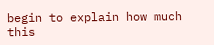begin to explain how much this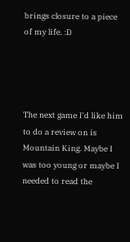brings closure to a piece of my life. :D




The next game I'd like him to do a review on is Mountain King. Maybe I was too young or maybe I needed to read the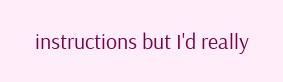instructions but I'd really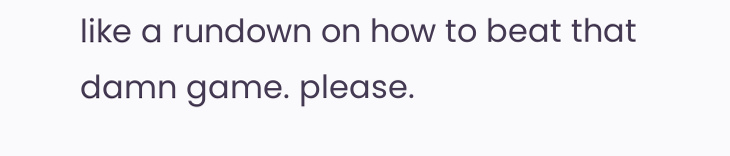like a rundown on how to beat that damn game. please.